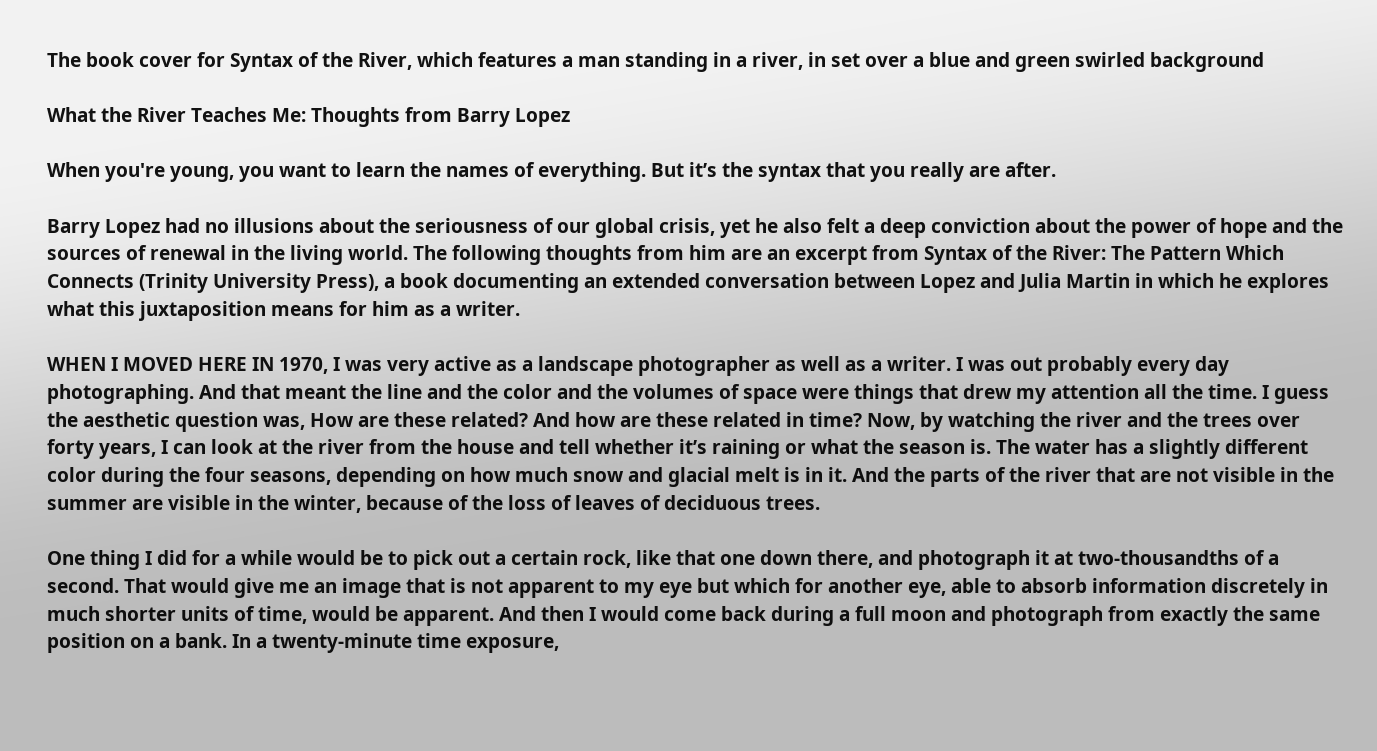The book cover for Syntax of the River, which features a man standing in a river, in set over a blue and green swirled background

What the River Teaches Me: Thoughts from Barry Lopez

When you're young, you want to learn the names of everything. But it’s the syntax that you really are after.

Barry Lopez had no illusions about the seriousness of our global crisis, yet he also felt a deep conviction about the power of hope and the sources of renewal in the living world. The following thoughts from him are an excerpt from Syntax of the River: The Pattern Which Connects (Trinity University Press), a book documenting an extended conversation between Lopez and Julia Martin in which he explores what this juxtaposition means for him as a writer.

WHEN I MOVED HERE IN 1970, I was very active as a landscape photographer as well as a writer. I was out probably every day photographing. And that meant the line and the color and the volumes of space were things that drew my attention all the time. I guess the aesthetic question was, How are these related? And how are these related in time? Now, by watching the river and the trees over forty years, I can look at the river from the house and tell whether it’s raining or what the season is. The water has a slightly different color during the four seasons, depending on how much snow and glacial melt is in it. And the parts of the river that are not visible in the summer are visible in the winter, because of the loss of leaves of deciduous trees.

One thing I did for a while would be to pick out a certain rock, like that one down there, and photograph it at two-thousandths of a second. That would give me an image that is not apparent to my eye but which for another eye, able to absorb information discretely in much shorter units of time, would be apparent. And then I would come back during a full moon and photograph from exactly the same position on a bank. In a twenty-minute time exposure,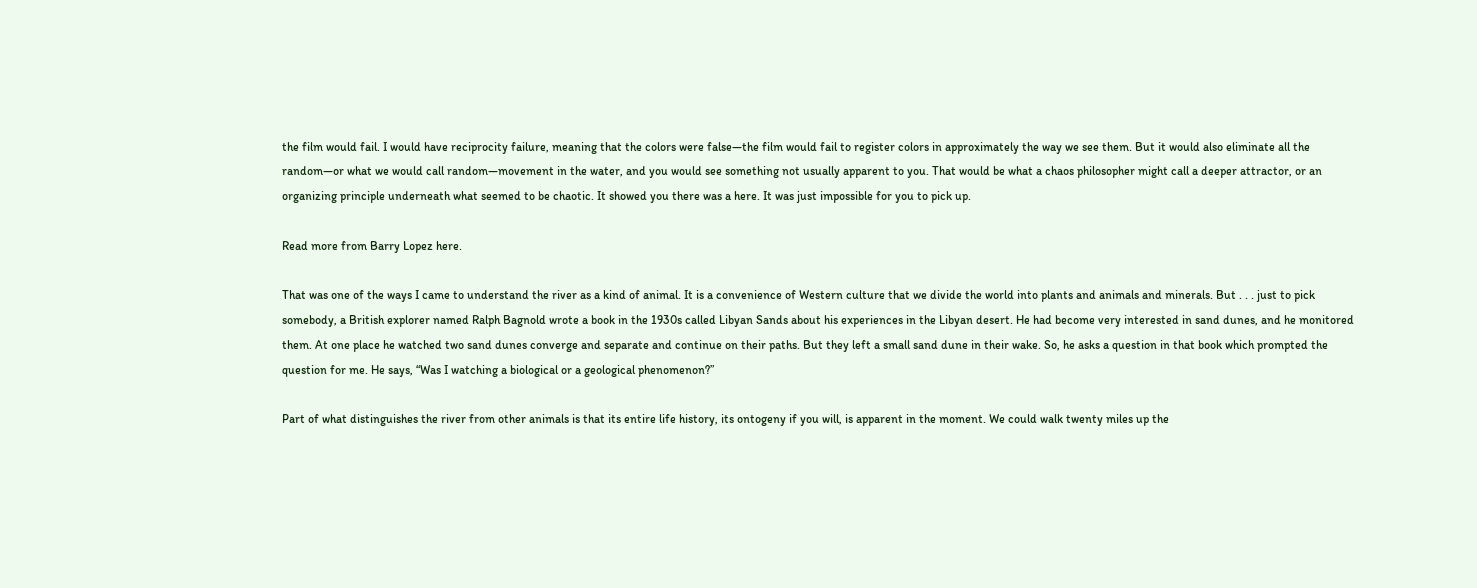the film would fail. I would have reciprocity failure, meaning that the colors were false—the film would fail to register colors in approximately the way we see them. But it would also eliminate all the random—or what we would call random—movement in the water, and you would see something not usually apparent to you. That would be what a chaos philosopher might call a deeper attractor, or an organizing principle underneath what seemed to be chaotic. It showed you there was a here. It was just impossible for you to pick up.

Read more from Barry Lopez here.

That was one of the ways I came to understand the river as a kind of animal. It is a convenience of Western culture that we divide the world into plants and animals and minerals. But . . . just to pick somebody, a British explorer named Ralph Bagnold wrote a book in the 1930s called Libyan Sands about his experiences in the Libyan desert. He had become very interested in sand dunes, and he monitored them. At one place he watched two sand dunes converge and separate and continue on their paths. But they left a small sand dune in their wake. So, he asks a question in that book which prompted the question for me. He says, “Was I watching a biological or a geological phenomenon?”

Part of what distinguishes the river from other animals is that its entire life history, its ontogeny if you will, is apparent in the moment. We could walk twenty miles up the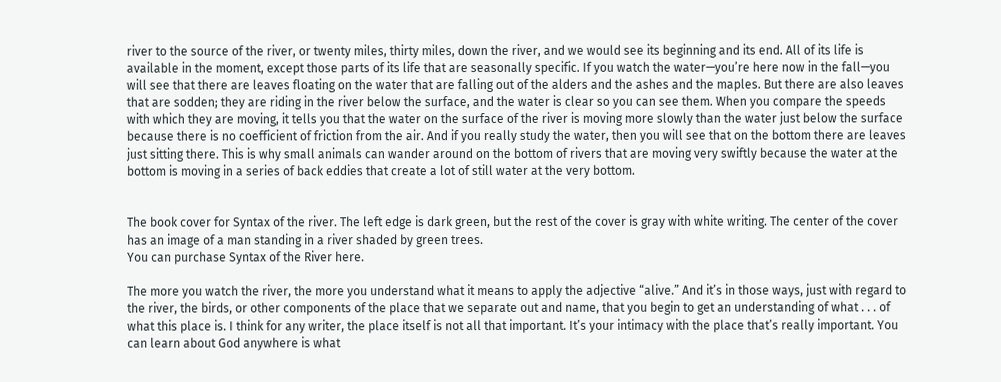river to the source of the river, or twenty miles, thirty miles, down the river, and we would see its beginning and its end. All of its life is available in the moment, except those parts of its life that are seasonally specific. If you watch the water—you’re here now in the fall—you will see that there are leaves floating on the water that are falling out of the alders and the ashes and the maples. But there are also leaves that are sodden; they are riding in the river below the surface, and the water is clear so you can see them. When you compare the speeds with which they are moving, it tells you that the water on the surface of the river is moving more slowly than the water just below the surface because there is no coefficient of friction from the air. And if you really study the water, then you will see that on the bottom there are leaves just sitting there. This is why small animals can wander around on the bottom of rivers that are moving very swiftly because the water at the bottom is moving in a series of back eddies that create a lot of still water at the very bottom.


The book cover for Syntax of the river. The left edge is dark green, but the rest of the cover is gray with white writing. The center of the cover has an image of a man standing in a river shaded by green trees.
You can purchase Syntax of the River here.

The more you watch the river, the more you understand what it means to apply the adjective “alive.” And it’s in those ways, just with regard to the river, the birds, or other components of the place that we separate out and name, that you begin to get an understanding of what . . . of what this place is. I think for any writer, the place itself is not all that important. It’s your intimacy with the place that’s really important. You can learn about God anywhere is what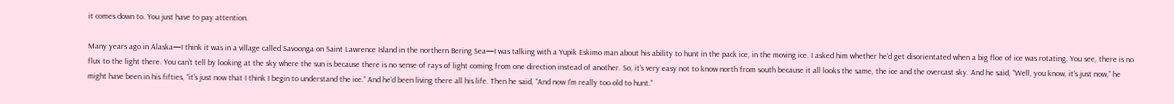it comes down to. You just have to pay attention.

Many years ago in Alaska—I think it was in a village called Savoonga on Saint Lawrence Island in the northern Bering Sea—I was talking with a Yupik Eskimo man about his ability to hunt in the pack ice, in the moving ice. I asked him whether he’d get disorientated when a big floe of ice was rotating. You see, there is no flux to the light there. You can’t tell by looking at the sky where the sun is because there is no sense of rays of light coming from one direction instead of another. So, it’s very easy not to know north from south because it all looks the same, the ice and the overcast sky. And he said, “Well, you know, it’s just now,” he might have been in his fifties, “it’s just now that I think I begin to understand the ice.” And he’d been living there all his life. Then he said, “And now I’m really too old to hunt.”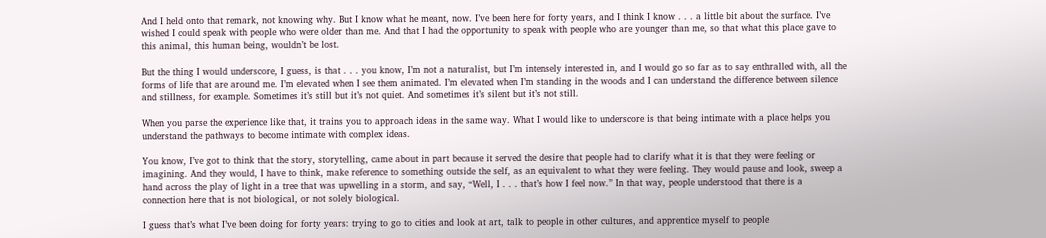And I held onto that remark, not knowing why. But I know what he meant, now. I’ve been here for forty years, and I think I know . . . a little bit about the surface. I’ve wished I could speak with people who were older than me. And that I had the opportunity to speak with people who are younger than me, so that what this place gave to this animal, this human being, wouldn’t be lost.

But the thing I would underscore, I guess, is that . . . you know, I’m not a naturalist, but I’m intensely interested in, and I would go so far as to say enthralled with, all the forms of life that are around me. I’m elevated when I see them animated. I’m elevated when I’m standing in the woods and I can understand the difference between silence and stillness, for example. Sometimes it’s still but it’s not quiet. And sometimes it’s silent but it’s not still.

When you parse the experience like that, it trains you to approach ideas in the same way. What I would like to underscore is that being intimate with a place helps you understand the pathways to become intimate with complex ideas.

You know, I’ve got to think that the story, storytelling, came about in part because it served the desire that people had to clarify what it is that they were feeling or imagining. And they would, I have to think, make reference to something outside the self, as an equivalent to what they were feeling. They would pause and look, sweep a hand across the play of light in a tree that was upwelling in a storm, and say, “Well, I . . . that’s how I feel now.” In that way, people understood that there is a connection here that is not biological, or not solely biological.

I guess that’s what I’ve been doing for forty years: trying to go to cities and look at art, talk to people in other cultures, and apprentice myself to people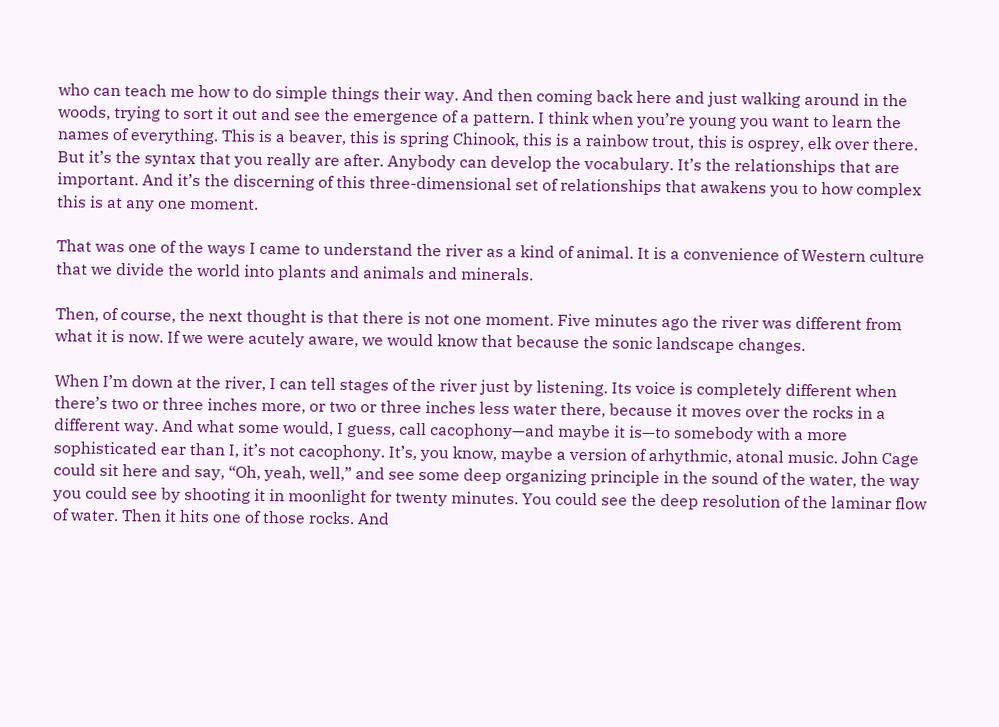who can teach me how to do simple things their way. And then coming back here and just walking around in the woods, trying to sort it out and see the emergence of a pattern. I think when you’re young you want to learn the names of everything. This is a beaver, this is spring Chinook, this is a rainbow trout, this is osprey, elk over there. But it’s the syntax that you really are after. Anybody can develop the vocabulary. It’s the relationships that are important. And it’s the discerning of this three-dimensional set of relationships that awakens you to how complex this is at any one moment.

That was one of the ways I came to understand the river as a kind of animal. It is a convenience of Western culture that we divide the world into plants and animals and minerals.

Then, of course, the next thought is that there is not one moment. Five minutes ago the river was different from what it is now. If we were acutely aware, we would know that because the sonic landscape changes.

When I’m down at the river, I can tell stages of the river just by listening. Its voice is completely different when there’s two or three inches more, or two or three inches less water there, because it moves over the rocks in a different way. And what some would, I guess, call cacophony—and maybe it is—to somebody with a more sophisticated ear than I, it’s not cacophony. It’s, you know, maybe a version of arhythmic, atonal music. John Cage could sit here and say, “Oh, yeah, well,” and see some deep organizing principle in the sound of the water, the way you could see by shooting it in moonlight for twenty minutes. You could see the deep resolution of the laminar flow of water. Then it hits one of those rocks. And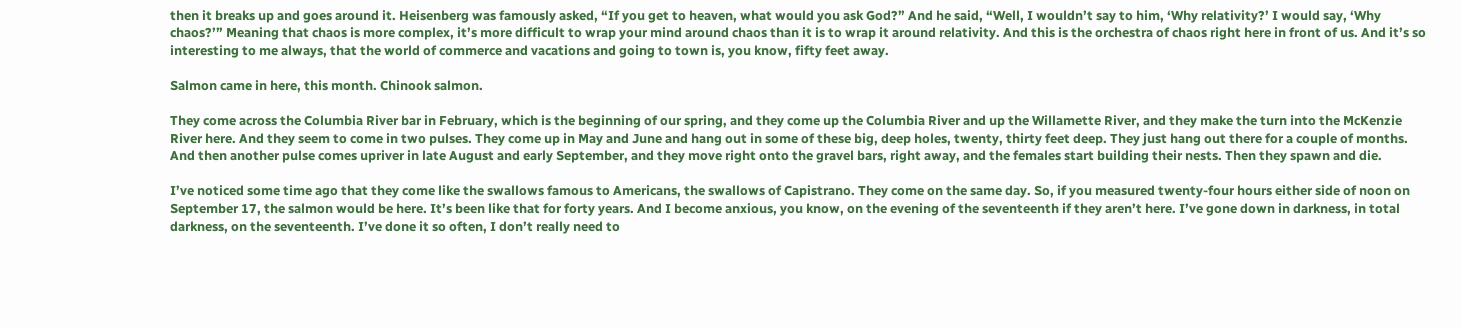then it breaks up and goes around it. Heisenberg was famously asked, “If you get to heaven, what would you ask God?” And he said, “Well, I wouldn’t say to him, ‘Why relativity?’ I would say, ‘Why chaos?’” Meaning that chaos is more complex, it’s more difficult to wrap your mind around chaos than it is to wrap it around relativity. And this is the orchestra of chaos right here in front of us. And it’s so interesting to me always, that the world of commerce and vacations and going to town is, you know, fifty feet away.

Salmon came in here, this month. Chinook salmon.

They come across the Columbia River bar in February, which is the beginning of our spring, and they come up the Columbia River and up the Willamette River, and they make the turn into the McKenzie River here. And they seem to come in two pulses. They come up in May and June and hang out in some of these big, deep holes, twenty, thirty feet deep. They just hang out there for a couple of months. And then another pulse comes upriver in late August and early September, and they move right onto the gravel bars, right away, and the females start building their nests. Then they spawn and die.

I’ve noticed some time ago that they come like the swallows famous to Americans, the swallows of Capistrano. They come on the same day. So, if you measured twenty-four hours either side of noon on September 17, the salmon would be here. It’s been like that for forty years. And I become anxious, you know, on the evening of the seventeenth if they aren’t here. I’ve gone down in darkness, in total darkness, on the seventeenth. I’ve done it so often, I don’t really need to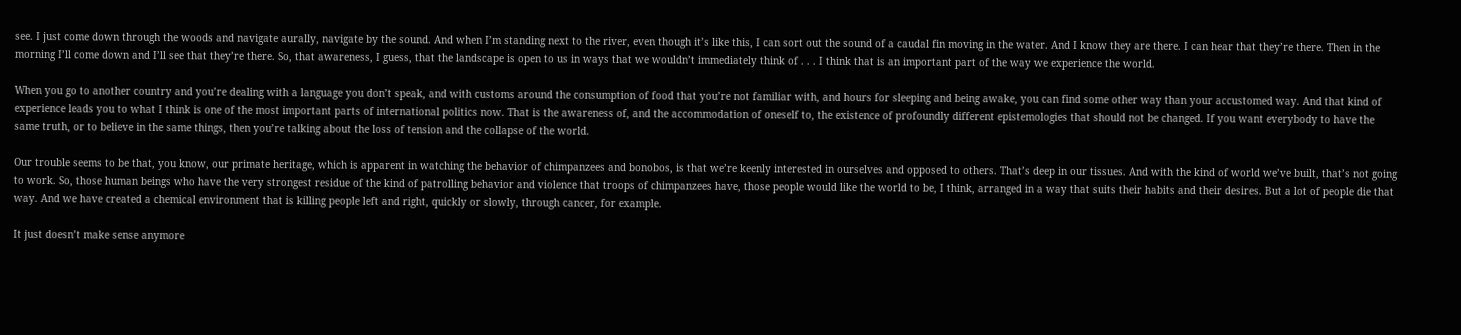see. I just come down through the woods and navigate aurally, navigate by the sound. And when I’m standing next to the river, even though it’s like this, I can sort out the sound of a caudal fin moving in the water. And I know they are there. I can hear that they’re there. Then in the morning I’ll come down and I’ll see that they’re there. So, that awareness, I guess, that the landscape is open to us in ways that we wouldn’t immediately think of . . . I think that is an important part of the way we experience the world.

When you go to another country and you’re dealing with a language you don’t speak, and with customs around the consumption of food that you’re not familiar with, and hours for sleeping and being awake, you can find some other way than your accustomed way. And that kind of experience leads you to what I think is one of the most important parts of international politics now. That is the awareness of, and the accommodation of oneself to, the existence of profoundly different epistemologies that should not be changed. If you want everybody to have the same truth, or to believe in the same things, then you’re talking about the loss of tension and the collapse of the world.

Our trouble seems to be that, you know, our primate heritage, which is apparent in watching the behavior of chimpanzees and bonobos, is that we’re keenly interested in ourselves and opposed to others. That’s deep in our tissues. And with the kind of world we’ve built, that’s not going to work. So, those human beings who have the very strongest residue of the kind of patrolling behavior and violence that troops of chimpanzees have, those people would like the world to be, I think, arranged in a way that suits their habits and their desires. But a lot of people die that way. And we have created a chemical environment that is killing people left and right, quickly or slowly, through cancer, for example.

It just doesn’t make sense anymore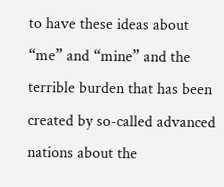to have these ideas about “me” and “mine” and the terrible burden that has been created by so-called advanced nations about the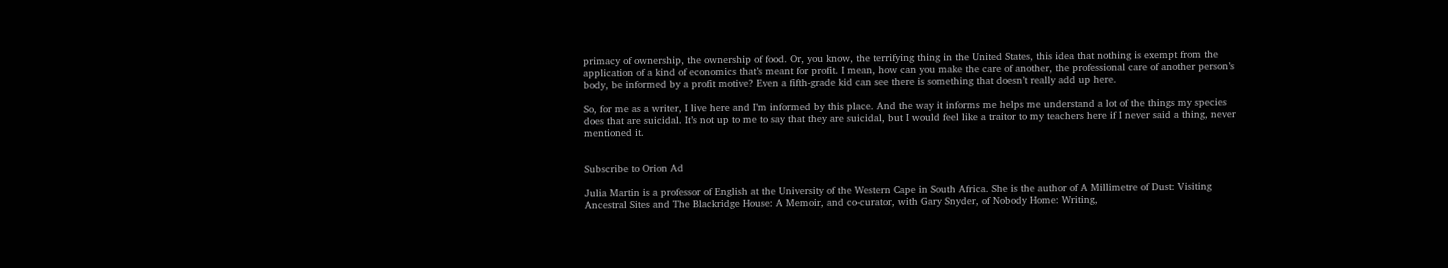primacy of ownership, the ownership of food. Or, you know, the terrifying thing in the United States, this idea that nothing is exempt from the application of a kind of economics that’s meant for profit. I mean, how can you make the care of another, the professional care of another person’s body, be informed by a profit motive? Even a fifth-grade kid can see there is something that doesn’t really add up here.

So, for me as a writer, I live here and I’m informed by this place. And the way it informs me helps me understand a lot of the things my species does that are suicidal. It’s not up to me to say that they are suicidal, but I would feel like a traitor to my teachers here if I never said a thing, never mentioned it.


Subscribe to Orion Ad

Julia Martin is a professor of English at the University of the Western Cape in South Africa. She is the author of A Millimetre of Dust: Visiting Ancestral Sites and The Blackridge House: A Memoir, and co-curator, with Gary Snyder, of Nobody Home: Writing,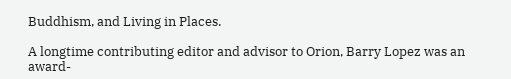Buddhism, and Living in Places.

A longtime contributing editor and advisor to Orion, Barry Lopez was an award-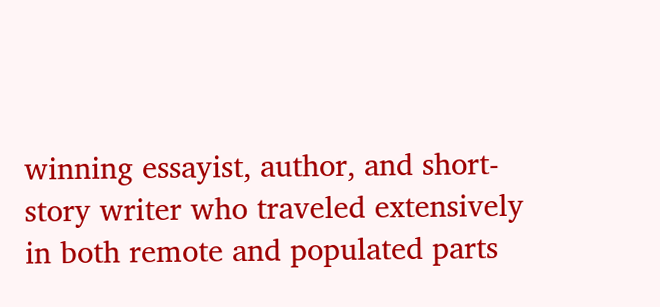winning essayist, author, and short-story writer who traveled extensively in both remote and populated parts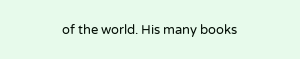of the world. His many books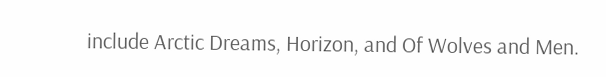include Arctic Dreams, Horizon, and Of Wolves and Men.